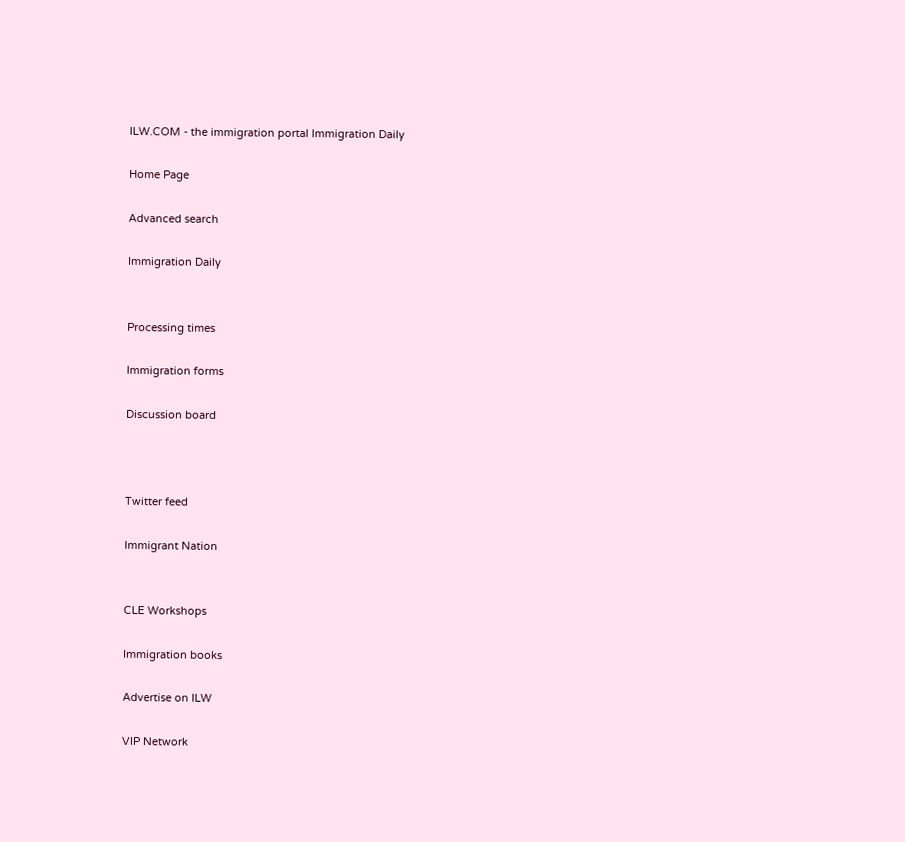ILW.COM - the immigration portal Immigration Daily

Home Page

Advanced search

Immigration Daily


Processing times

Immigration forms

Discussion board



Twitter feed

Immigrant Nation


CLE Workshops

Immigration books

Advertise on ILW

VIP Network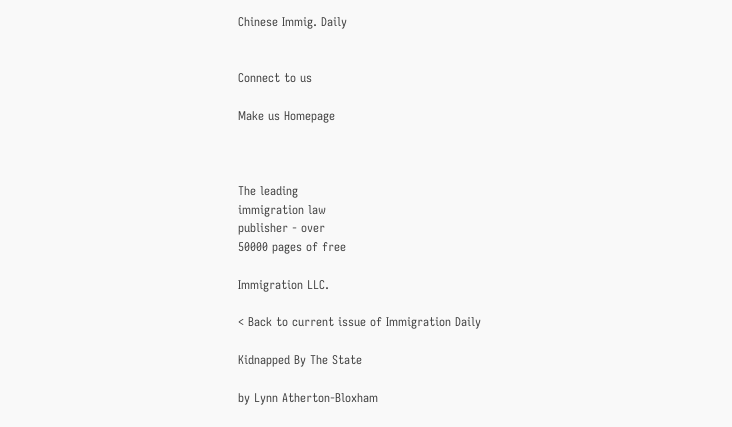Chinese Immig. Daily


Connect to us

Make us Homepage



The leading
immigration law
publisher - over
50000 pages of free

Immigration LLC.

< Back to current issue of Immigration Daily

Kidnapped By The State

by Lynn Atherton-Bloxham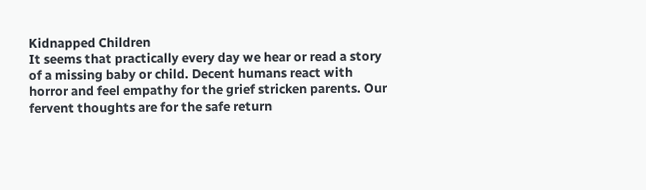Kidnapped Children
It seems that practically every day we hear or read a story of a missing baby or child. Decent humans react with horror and feel empathy for the grief stricken parents. Our fervent thoughts are for the safe return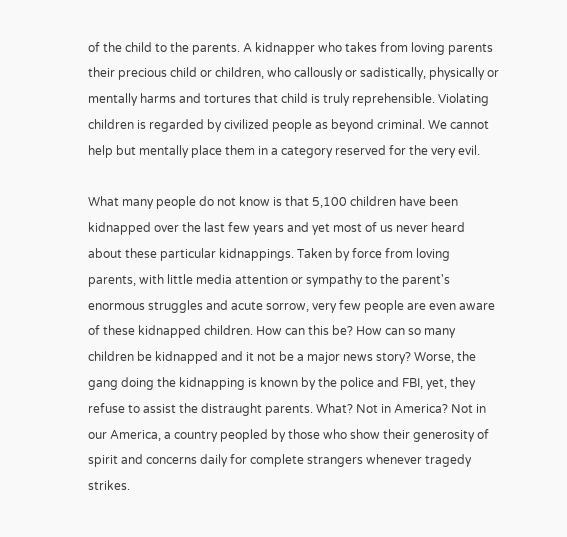of the child to the parents. A kidnapper who takes from loving parents their precious child or children, who callously or sadistically, physically or mentally harms and tortures that child is truly reprehensible. Violating children is regarded by civilized people as beyond criminal. We cannot help but mentally place them in a category reserved for the very evil.

What many people do not know is that 5,100 children have been kidnapped over the last few years and yet most of us never heard about these particular kidnappings. Taken by force from loving parents, with little media attention or sympathy to the parent's enormous struggles and acute sorrow, very few people are even aware of these kidnapped children. How can this be? How can so many children be kidnapped and it not be a major news story? Worse, the gang doing the kidnapping is known by the police and FBI, yet, they refuse to assist the distraught parents. What? Not in America? Not in our America, a country peopled by those who show their generosity of spirit and concerns daily for complete strangers whenever tragedy strikes.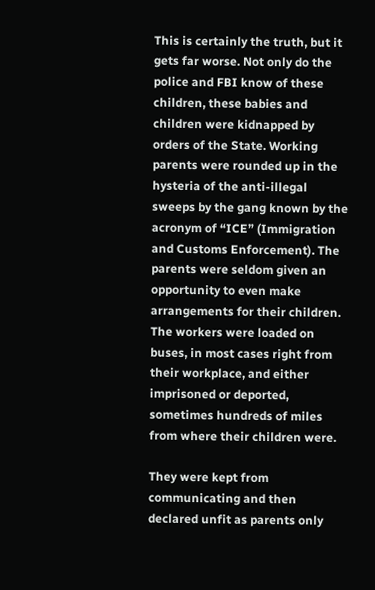This is certainly the truth, but it gets far worse. Not only do the police and FBI know of these children, these babies and children were kidnapped by orders of the State. Working parents were rounded up in the hysteria of the anti-illegal sweeps by the gang known by the acronym of “ICE” (Immigration and Customs Enforcement). The parents were seldom given an opportunity to even make arrangements for their children. The workers were loaded on buses, in most cases right from their workplace, and either imprisoned or deported, sometimes hundreds of miles from where their children were.

They were kept from communicating and then declared unfit as parents only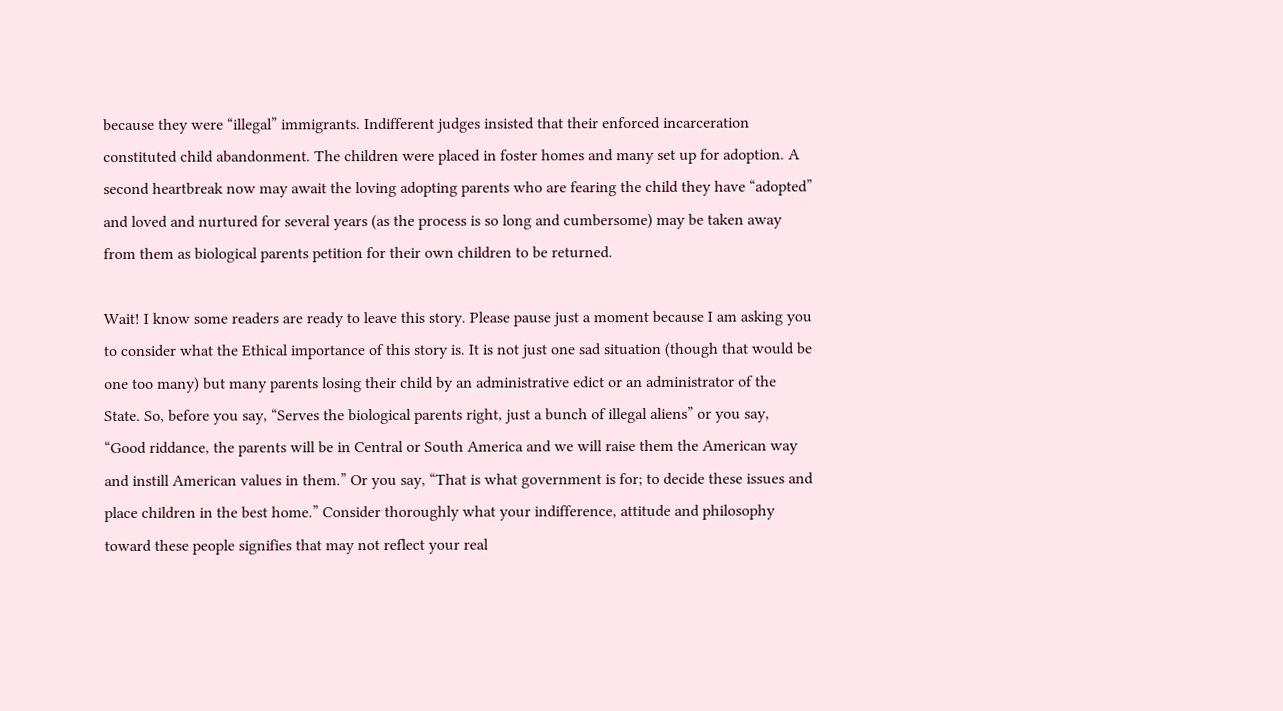because they were “illegal” immigrants. Indifferent judges insisted that their enforced incarceration constituted child abandonment. The children were placed in foster homes and many set up for adoption. A second heartbreak now may await the loving adopting parents who are fearing the child they have “adopted” and loved and nurtured for several years (as the process is so long and cumbersome) may be taken away from them as biological parents petition for their own children to be returned.

Wait! I know some readers are ready to leave this story. Please pause just a moment because I am asking you to consider what the Ethical importance of this story is. It is not just one sad situation (though that would be one too many) but many parents losing their child by an administrative edict or an administrator of the State. So, before you say, “Serves the biological parents right, just a bunch of illegal aliens” or you say, “Good riddance, the parents will be in Central or South America and we will raise them the American way and instill American values in them.” Or you say, “That is what government is for; to decide these issues and place children in the best home.” Consider thoroughly what your indifference, attitude and philosophy toward these people signifies that may not reflect your real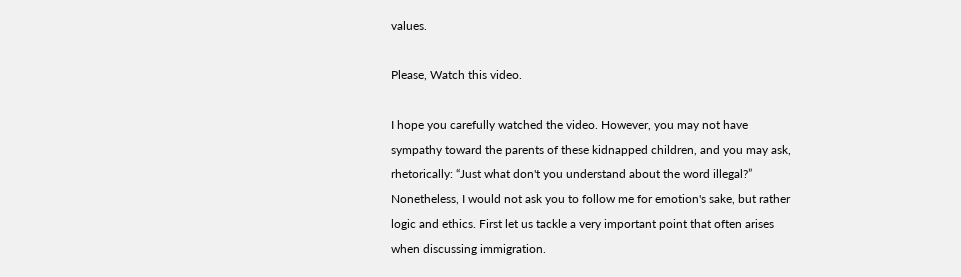values.

Please, Watch this video.

I hope you carefully watched the video. However, you may not have sympathy toward the parents of these kidnapped children, and you may ask, rhetorically: “Just what don't you understand about the word illegal?” Nonetheless, I would not ask you to follow me for emotion's sake, but rather logic and ethics. First let us tackle a very important point that often arises when discussing immigration.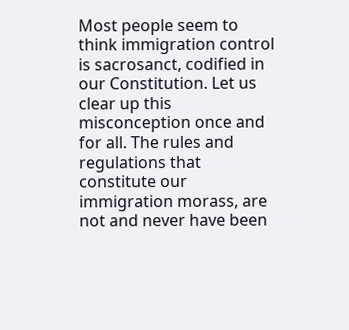Most people seem to think immigration control is sacrosanct, codified in our Constitution. Let us clear up this misconception once and for all. The rules and regulations that constitute our immigration morass, are not and never have been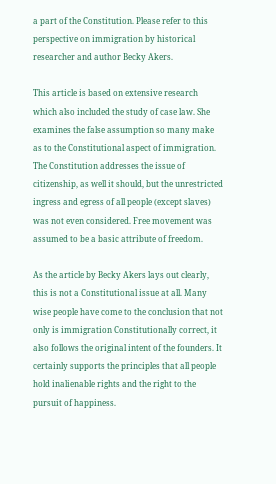a part of the Constitution. Please refer to this perspective on immigration by historical researcher and author Becky Akers.

This article is based on extensive research which also included the study of case law. She examines the false assumption so many make as to the Constitutional aspect of immigration. The Constitution addresses the issue of citizenship, as well it should, but the unrestricted ingress and egress of all people (except slaves) was not even considered. Free movement was assumed to be a basic attribute of freedom.

As the article by Becky Akers lays out clearly, this is not a Constitutional issue at all. Many wise people have come to the conclusion that not only is immigration Constitutionally correct, it also follows the original intent of the founders. It certainly supports the principles that all people hold inalienable rights and the right to the pursuit of happiness.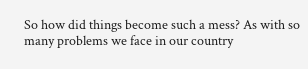So how did things become such a mess? As with so many problems we face in our country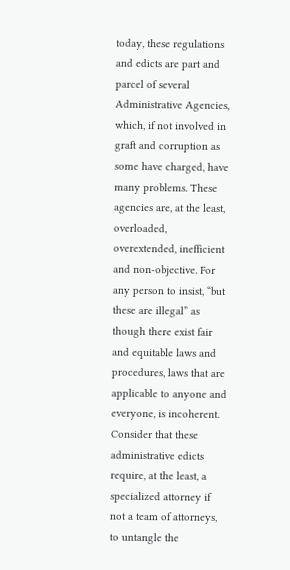today, these regulations and edicts are part and parcel of several Administrative Agencies, which, if not involved in graft and corruption as some have charged, have many problems. These agencies are, at the least, overloaded, overextended, inefficient and non-objective. For any person to insist, “but these are illegal” as though there exist fair and equitable laws and procedures, laws that are applicable to anyone and everyone, is incoherent. Consider that these administrative edicts require, at the least, a specialized attorney if not a team of attorneys, to untangle the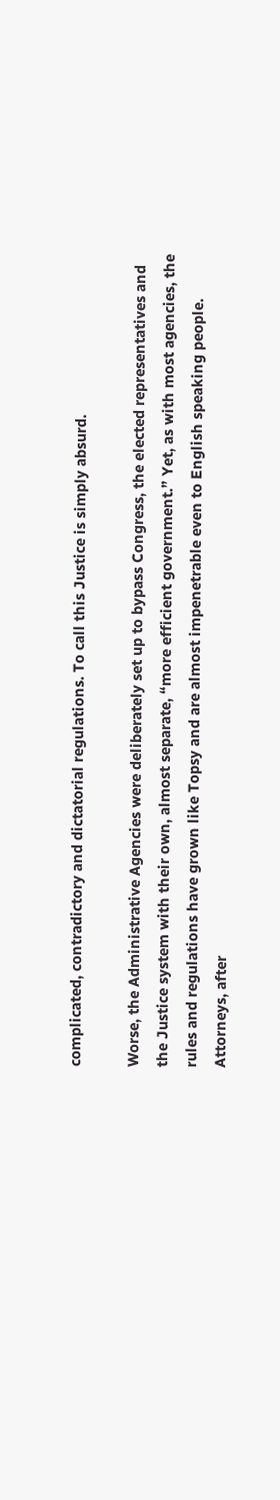complicated, contradictory and dictatorial regulations. To call this Justice is simply absurd.

Worse, the Administrative Agencies were deliberately set up to bypass Congress, the elected representatives and the Justice system with their own, almost separate, “more efficient government.” Yet, as with most agencies, the rules and regulations have grown like Topsy and are almost impenetrable even to English speaking people. Attorneys, after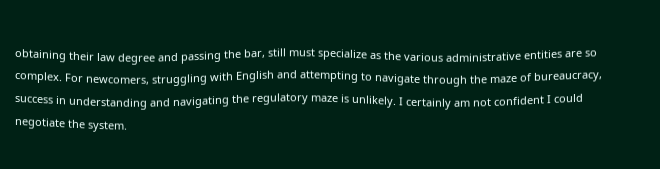obtaining their law degree and passing the bar, still must specialize as the various administrative entities are so complex. For newcomers, struggling with English and attempting to navigate through the maze of bureaucracy, success in understanding and navigating the regulatory maze is unlikely. I certainly am not confident I could negotiate the system.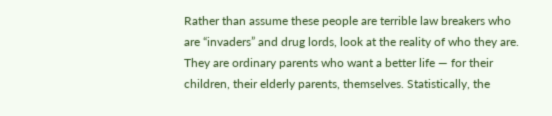Rather than assume these people are terrible law breakers who are “invaders” and drug lords, look at the reality of who they are. They are ordinary parents who want a better life — for their children, their elderly parents, themselves. Statistically, the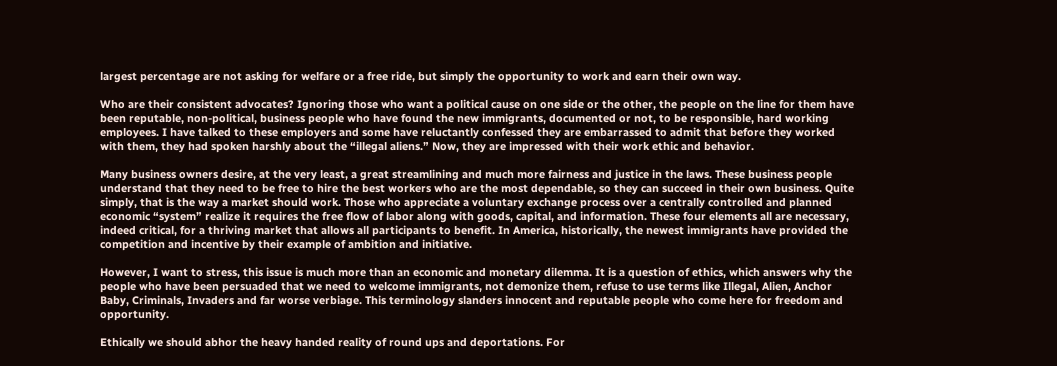largest percentage are not asking for welfare or a free ride, but simply the opportunity to work and earn their own way.

Who are their consistent advocates? Ignoring those who want a political cause on one side or the other, the people on the line for them have been reputable, non-political, business people who have found the new immigrants, documented or not, to be responsible, hard working employees. I have talked to these employers and some have reluctantly confessed they are embarrassed to admit that before they worked with them, they had spoken harshly about the “illegal aliens.” Now, they are impressed with their work ethic and behavior.

Many business owners desire, at the very least, a great streamlining and much more fairness and justice in the laws. These business people understand that they need to be free to hire the best workers who are the most dependable, so they can succeed in their own business. Quite simply, that is the way a market should work. Those who appreciate a voluntary exchange process over a centrally controlled and planned economic “system” realize it requires the free flow of labor along with goods, capital, and information. These four elements all are necessary, indeed critical, for a thriving market that allows all participants to benefit. In America, historically, the newest immigrants have provided the competition and incentive by their example of ambition and initiative.

However, I want to stress, this issue is much more than an economic and monetary dilemma. It is a question of ethics, which answers why the people who have been persuaded that we need to welcome immigrants, not demonize them, refuse to use terms like Illegal, Alien, Anchor Baby, Criminals, Invaders and far worse verbiage. This terminology slanders innocent and reputable people who come here for freedom and opportunity.

Ethically we should abhor the heavy handed reality of round ups and deportations. For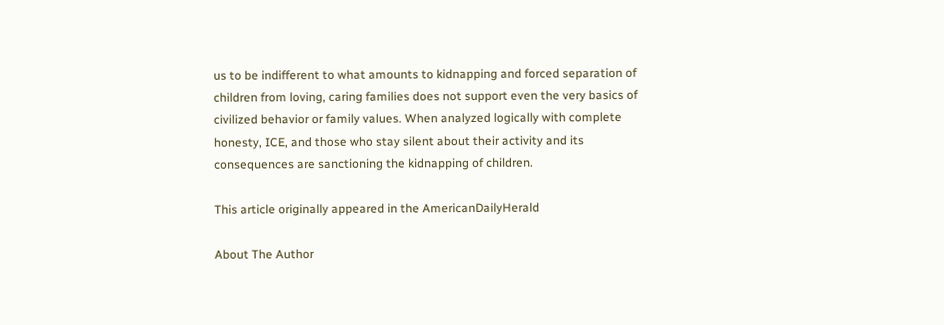us to be indifferent to what amounts to kidnapping and forced separation of children from loving, caring families does not support even the very basics of civilized behavior or family values. When analyzed logically with complete honesty, ICE, and those who stay silent about their activity and its consequences are sanctioning the kidnapping of children.

This article originally appeared in the AmericanDailyHerald

About The Author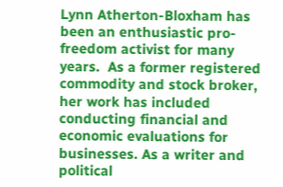Lynn Atherton-Bloxham has been an enthusiastic pro-freedom activist for many years.  As a former registered commodity and stock broker, her work has included conducting financial and economic evaluations for businesses. As a writer and political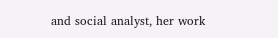and social analyst, her work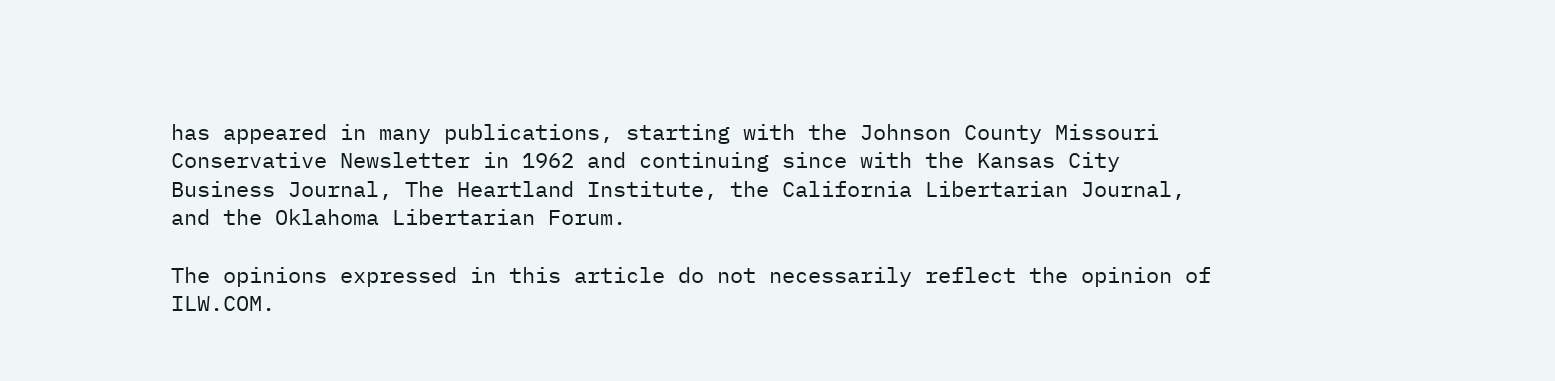has appeared in many publications, starting with the Johnson County Missouri Conservative Newsletter in 1962 and continuing since with the Kansas City Business Journal, The Heartland Institute, the California Libertarian Journal, and the Oklahoma Libertarian Forum.

The opinions expressed in this article do not necessarily reflect the opinion of ILW.COM.